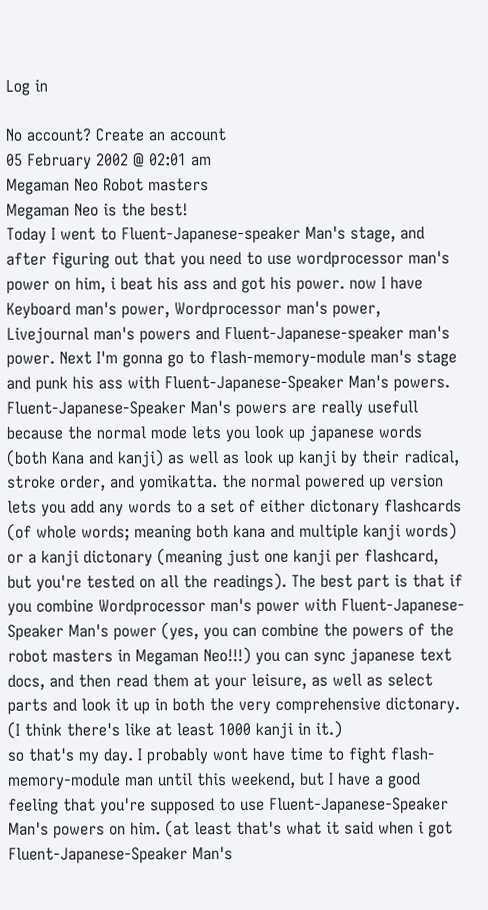Log in

No account? Create an account
05 February 2002 @ 02:01 am
Megaman Neo Robot masters
Megaman Neo is the best!
Today I went to Fluent-Japanese-speaker Man's stage, and after figuring out that you need to use wordprocessor man's power on him, i beat his ass and got his power. now I have Keyboard man's power, Wordprocessor man's power, Livejournal man's powers and Fluent-Japanese-speaker man's power. Next I'm gonna go to flash-memory-module man's stage and punk his ass with Fluent-Japanese-Speaker Man's powers. Fluent-Japanese-Speaker Man's powers are really usefull because the normal mode lets you look up japanese words (both Kana and kanji) as well as look up kanji by their radical, stroke order, and yomikatta. the normal powered up version lets you add any words to a set of either dictonary flashcards (of whole words; meaning both kana and multiple kanji words) or a kanji dictonary (meaning just one kanji per flashcard, but you're tested on all the readings). The best part is that if you combine Wordprocessor man's power with Fluent-Japanese-Speaker Man's power (yes, you can combine the powers of the robot masters in Megaman Neo!!!) you can sync japanese text docs, and then read them at your leisure, as well as select parts and look it up in both the very comprehensive dictonary. (I think there's like at least 1000 kanji in it.)
so that's my day. I probably wont have time to fight flash-memory-module man until this weekend, but I have a good feeling that you're supposed to use Fluent-Japanese-Speaker Man's powers on him. (at least that's what it said when i got Fluent-Japanese-Speaker Man's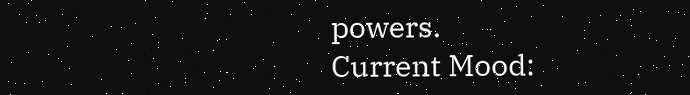powers.
Current Mood: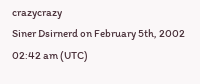crazycrazy
Siner Dsirnerd on February 5th, 2002 02:42 am (UTC)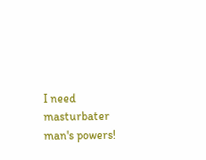I need masturbater man's powers!